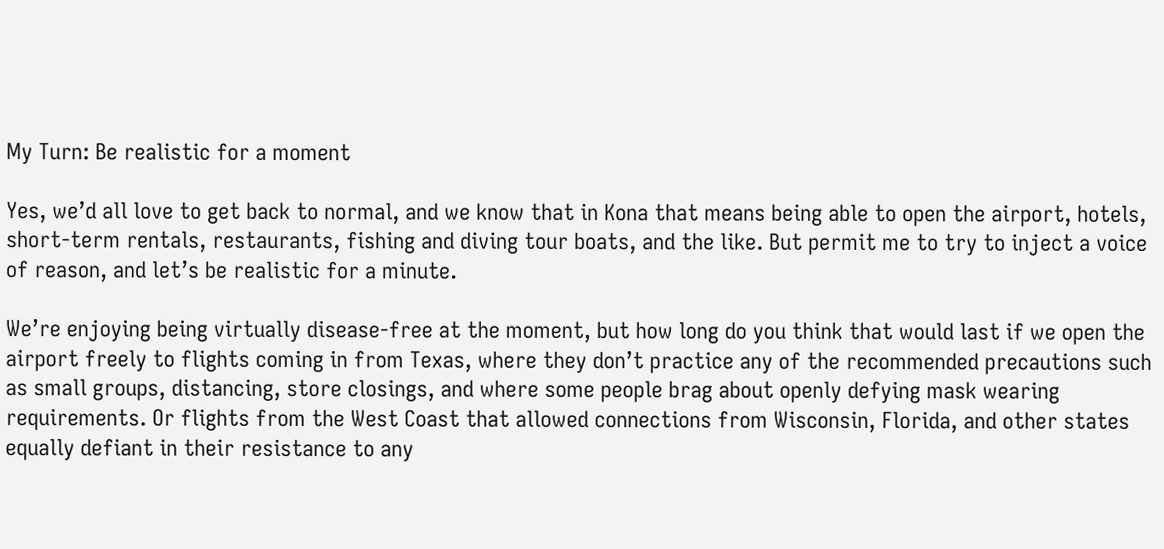My Turn: Be realistic for a moment

Yes, we’d all love to get back to normal, and we know that in Kona that means being able to open the airport, hotels, short-term rentals, restaurants, fishing and diving tour boats, and the like. But permit me to try to inject a voice of reason, and let’s be realistic for a minute.

We’re enjoying being virtually disease-free at the moment, but how long do you think that would last if we open the airport freely to flights coming in from Texas, where they don’t practice any of the recommended precautions such as small groups, distancing, store closings, and where some people brag about openly defying mask wearing requirements. Or flights from the West Coast that allowed connections from Wisconsin, Florida, and other states equally defiant in their resistance to any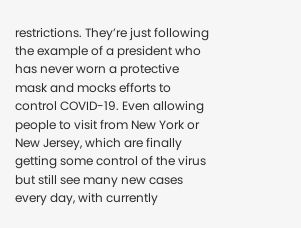restrictions. They’re just following the example of a president who has never worn a protective mask and mocks efforts to control COVID-19. Even allowing people to visit from New York or New Jersey, which are finally getting some control of the virus but still see many new cases every day, with currently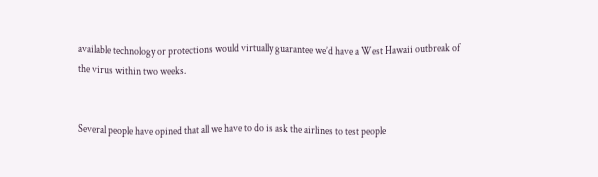available technology or protections would virtually guarantee we’d have a West Hawaii outbreak of the virus within two weeks.


Several people have opined that all we have to do is ask the airlines to test people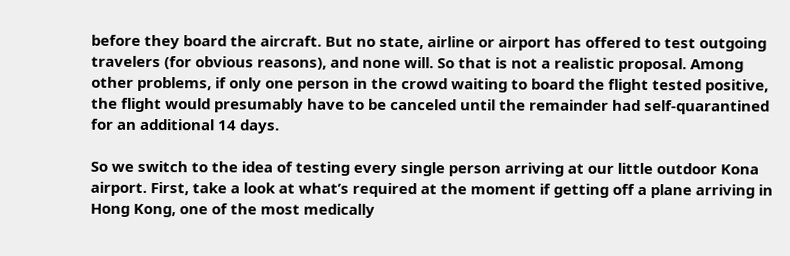before they board the aircraft. But no state, airline or airport has offered to test outgoing travelers (for obvious reasons), and none will. So that is not a realistic proposal. Among other problems, if only one person in the crowd waiting to board the flight tested positive, the flight would presumably have to be canceled until the remainder had self-quarantined for an additional 14 days.

So we switch to the idea of testing every single person arriving at our little outdoor Kona airport. First, take a look at what’s required at the moment if getting off a plane arriving in Hong Kong, one of the most medically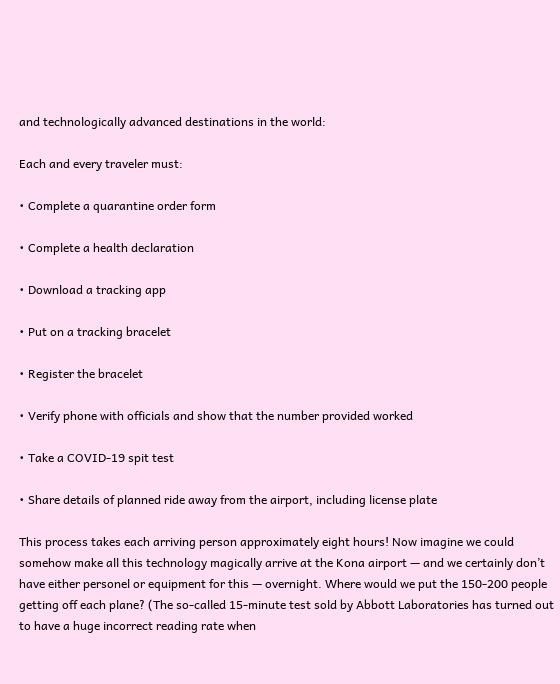and technologically advanced destinations in the world:

Each and every traveler must:

• Complete a quarantine order form

• Complete a health declaration

• Download a tracking app

• Put on a tracking bracelet

• Register the bracelet

• Verify phone with officials and show that the number provided worked

• Take a COVID-19 spit test

• Share details of planned ride away from the airport, including license plate

This process takes each arriving person approximately eight hours! Now imagine we could somehow make all this technology magically arrive at the Kona airport — and we certainly don’t have either personel or equipment for this — overnight. Where would we put the 150-200 people getting off each plane? (The so-called 15-minute test sold by Abbott Laboratories has turned out to have a huge incorrect reading rate when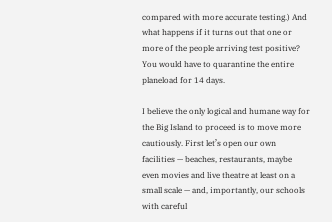compared with more accurate testing.) And what happens if it turns out that one or more of the people arriving test positive? You would have to quarantine the entire planeload for 14 days.

I believe the only logical and humane way for the Big Island to proceed is to move more cautiously. First let’s open our own facilities — beaches, restaurants, maybe even movies and live theatre at least on a small scale — and, importantly, our schools with careful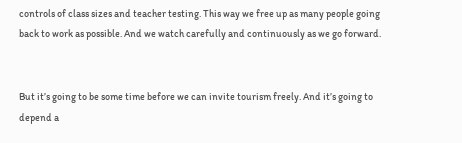controls of class sizes and teacher testing. This way we free up as many people going back to work as possible. And we watch carefully and continuously as we go forward.


But it’s going to be some time before we can invite tourism freely. And it’s going to depend a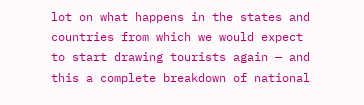lot on what happens in the states and countries from which we would expect to start drawing tourists again — and this a complete breakdown of national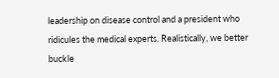leadership on disease control and a president who ridicules the medical experts. Realistically, we better buckle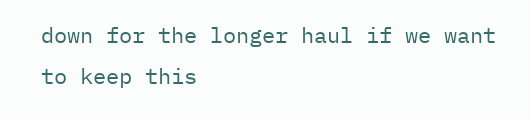down for the longer haul if we want to keep this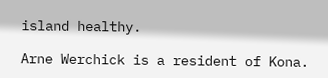island healthy.

Arne Werchick is a resident of Kona.